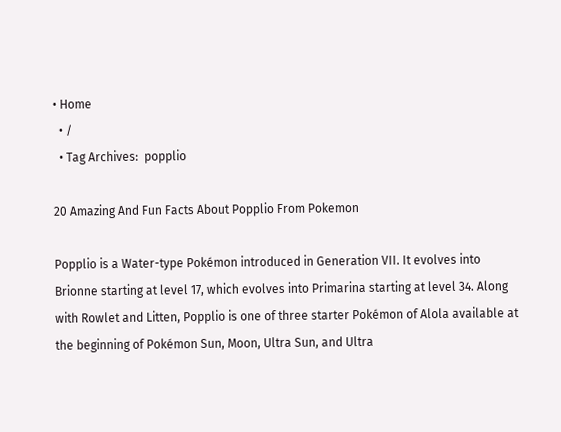• Home
  • /
  • Tag Archives:  popplio

20 Amazing And Fun Facts About Popplio From Pokemon

Popplio is a Water-type Pokémon introduced in Generation VII. It evolves into Brionne starting at level 17, which evolves into Primarina starting at level 34. Along with Rowlet and Litten, Popplio is one of three starter Pokémon of Alola available at the beginning of Pokémon Sun, Moon, Ultra Sun, and Ultra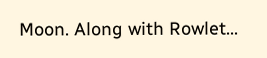Moon. Along with Rowlet…